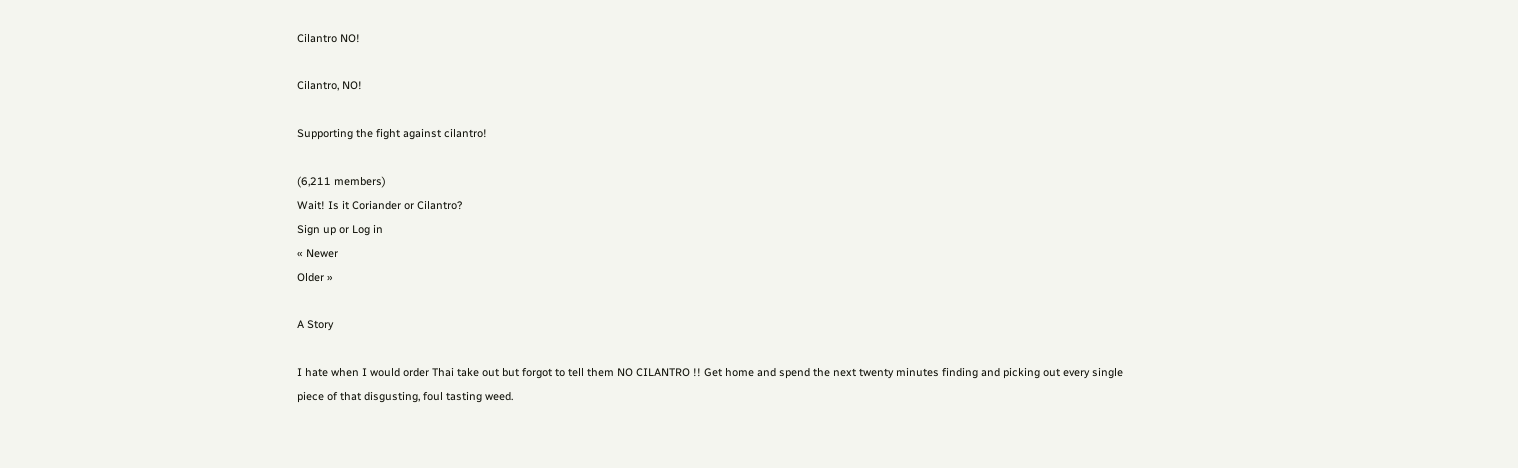Cilantro NO!

Cilantro, NO!

Supporting the fight against cilantro!

(6,211 members)
Wait! Is it Coriander or Cilantro?
Sign up or Log in
« Newer
Older »

A Story

I hate when I would order Thai take out but forgot to tell them NO CILANTRO !! Get home and spend the next twenty minutes finding and picking out every single piece of that disgusting, foul tasting weed.